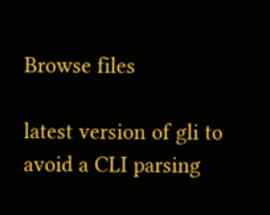Browse files

latest version of gli to avoid a CLI parsing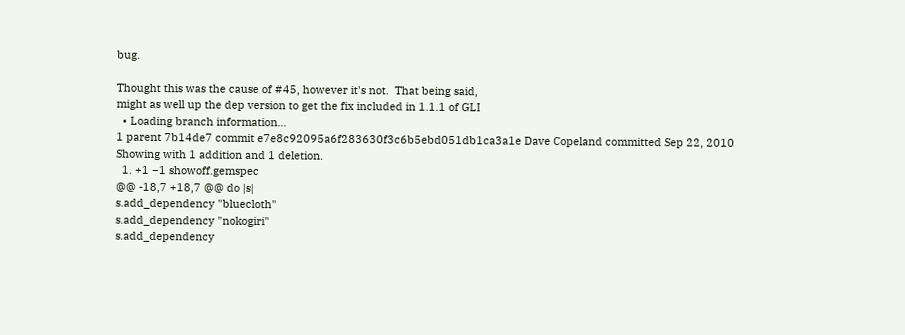bug.

Thought this was the cause of #45, however it's not.  That being said,
might as well up the dep version to get the fix included in 1.1.1 of GLI
  • Loading branch information...
1 parent 7b14de7 commit e7e8c92095a6f283630f3c6b5ebd051db1ca3a1e Dave Copeland committed Sep 22, 2010
Showing with 1 addition and 1 deletion.
  1. +1 −1 showoff.gemspec
@@ -18,7 +18,7 @@ do |s|
s.add_dependency "bluecloth"
s.add_dependency "nokogiri"
s.add_dependency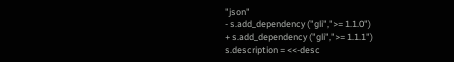"json"
- s.add_dependency ("gli",">= 1.1.0")
+ s.add_dependency ("gli",">= 1.1.1")
s.description = <<-desc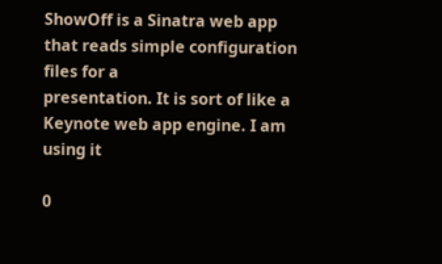ShowOff is a Sinatra web app that reads simple configuration files for a
presentation. It is sort of like a Keynote web app engine. I am using it

0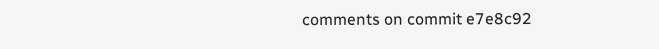comments on commit e7e8c92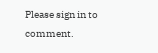Please sign in to comment.